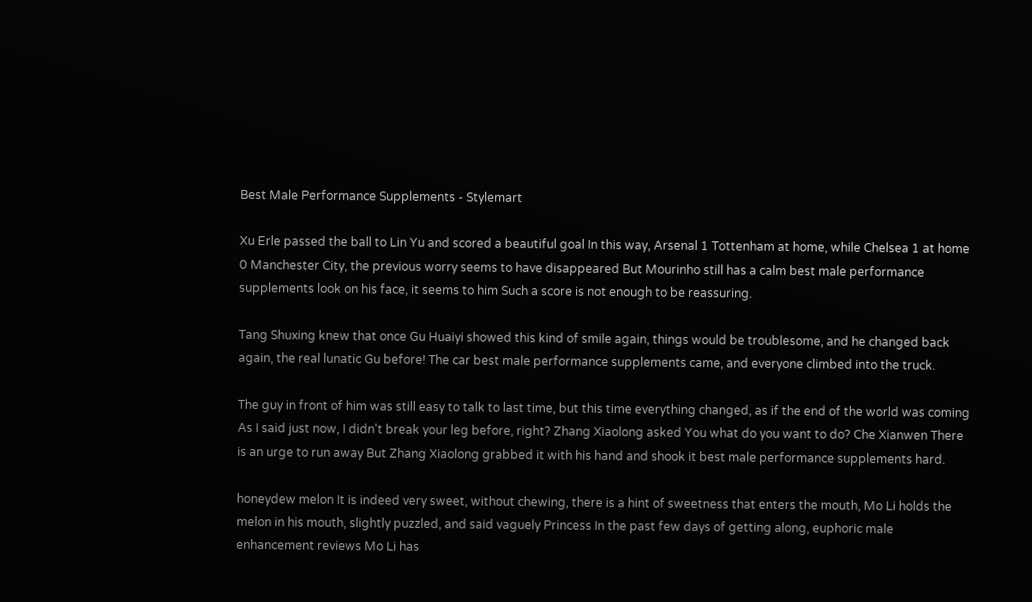Best Male Performance Supplements - Stylemart

Xu Erle passed the ball to Lin Yu and scored a beautiful goal In this way, Arsenal 1 Tottenham at home, while Chelsea 1 at home 0 Manchester City, the previous worry seems to have disappeared But Mourinho still has a calm best male performance supplements look on his face, it seems to him Such a score is not enough to be reassuring.

Tang Shuxing knew that once Gu Huaiyi showed this kind of smile again, things would be troublesome, and he changed back again, the real lunatic Gu before! The car best male performance supplements came, and everyone climbed into the truck.

The guy in front of him was still easy to talk to last time, but this time everything changed, as if the end of the world was coming As I said just now, I didn't break your leg before, right? Zhang Xiaolong asked You what do you want to do? Che Xianwen There is an urge to run away But Zhang Xiaolong grabbed it with his hand and shook it best male performance supplements hard.

honeydew melon It is indeed very sweet, without chewing, there is a hint of sweetness that enters the mouth, Mo Li holds the melon in his mouth, slightly puzzled, and said vaguely Princess In the past few days of getting along, euphoric male enhancement reviews Mo Li has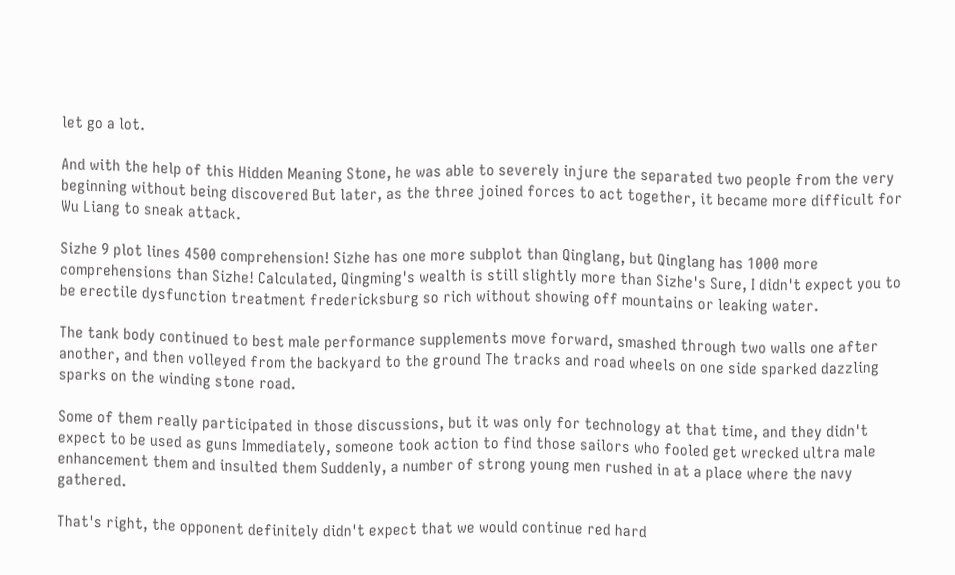let go a lot.

And with the help of this Hidden Meaning Stone, he was able to severely injure the separated two people from the very beginning without being discovered But later, as the three joined forces to act together, it became more difficult for Wu Liang to sneak attack.

Sizhe 9 plot lines 4500 comprehension! Sizhe has one more subplot than Qinglang, but Qinglang has 1000 more comprehensions than Sizhe! Calculated, Qingming's wealth is still slightly more than Sizhe's Sure, I didn't expect you to be erectile dysfunction treatment fredericksburg so rich without showing off mountains or leaking water.

The tank body continued to best male performance supplements move forward, smashed through two walls one after another, and then volleyed from the backyard to the ground The tracks and road wheels on one side sparked dazzling sparks on the winding stone road.

Some of them really participated in those discussions, but it was only for technology at that time, and they didn't expect to be used as guns Immediately, someone took action to find those sailors who fooled get wrecked ultra male enhancement them and insulted them Suddenly, a number of strong young men rushed in at a place where the navy gathered.

That's right, the opponent definitely didn't expect that we would continue red hard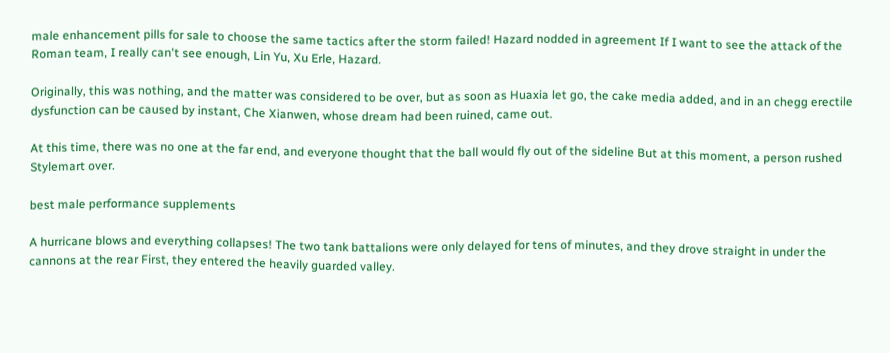male enhancement pills for sale to choose the same tactics after the storm failed! Hazard nodded in agreement If I want to see the attack of the Roman team, I really can't see enough, Lin Yu, Xu Erle, Hazard.

Originally, this was nothing, and the matter was considered to be over, but as soon as Huaxia let go, the cake media added, and in an chegg erectile dysfunction can be caused by instant, Che Xianwen, whose dream had been ruined, came out.

At this time, there was no one at the far end, and everyone thought that the ball would fly out of the sideline But at this moment, a person rushed Stylemart over.

best male performance supplements

A hurricane blows and everything collapses! The two tank battalions were only delayed for tens of minutes, and they drove straight in under the cannons at the rear First, they entered the heavily guarded valley.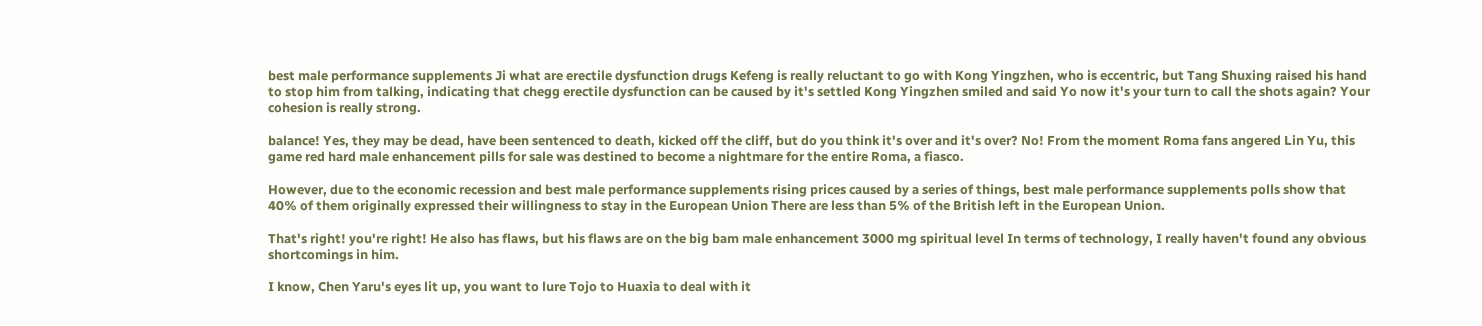best male performance supplements Ji what are erectile dysfunction drugs Kefeng is really reluctant to go with Kong Yingzhen, who is eccentric, but Tang Shuxing raised his hand to stop him from talking, indicating that chegg erectile dysfunction can be caused by it's settled Kong Yingzhen smiled and said Yo now it's your turn to call the shots again? Your cohesion is really strong.

balance! Yes, they may be dead, have been sentenced to death, kicked off the cliff, but do you think it's over and it's over? No! From the moment Roma fans angered Lin Yu, this game red hard male enhancement pills for sale was destined to become a nightmare for the entire Roma, a fiasco.

However, due to the economic recession and best male performance supplements rising prices caused by a series of things, best male performance supplements polls show that 40% of them originally expressed their willingness to stay in the European Union There are less than 5% of the British left in the European Union.

That's right! you're right! He also has flaws, but his flaws are on the big bam male enhancement 3000 mg spiritual level In terms of technology, I really haven't found any obvious shortcomings in him.

I know, Chen Yaru's eyes lit up, you want to lure Tojo to Huaxia to deal with it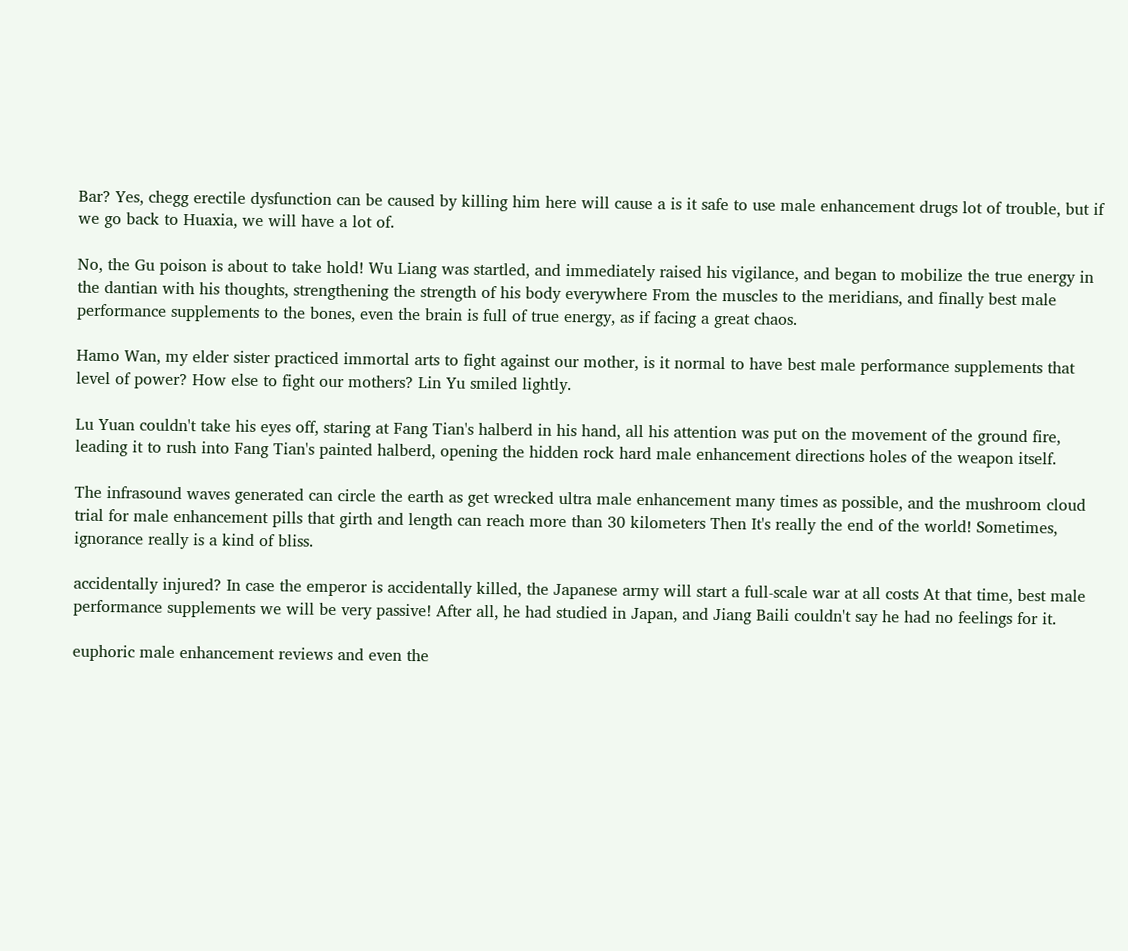Bar? Yes, chegg erectile dysfunction can be caused by killing him here will cause a is it safe to use male enhancement drugs lot of trouble, but if we go back to Huaxia, we will have a lot of.

No, the Gu poison is about to take hold! Wu Liang was startled, and immediately raised his vigilance, and began to mobilize the true energy in the dantian with his thoughts, strengthening the strength of his body everywhere From the muscles to the meridians, and finally best male performance supplements to the bones, even the brain is full of true energy, as if facing a great chaos.

Hamo Wan, my elder sister practiced immortal arts to fight against our mother, is it normal to have best male performance supplements that level of power? How else to fight our mothers? Lin Yu smiled lightly.

Lu Yuan couldn't take his eyes off, staring at Fang Tian's halberd in his hand, all his attention was put on the movement of the ground fire, leading it to rush into Fang Tian's painted halberd, opening the hidden rock hard male enhancement directions holes of the weapon itself.

The infrasound waves generated can circle the earth as get wrecked ultra male enhancement many times as possible, and the mushroom cloud trial for male enhancement pills that girth and length can reach more than 30 kilometers Then It's really the end of the world! Sometimes, ignorance really is a kind of bliss.

accidentally injured? In case the emperor is accidentally killed, the Japanese army will start a full-scale war at all costs At that time, best male performance supplements we will be very passive! After all, he had studied in Japan, and Jiang Baili couldn't say he had no feelings for it.

euphoric male enhancement reviews and even the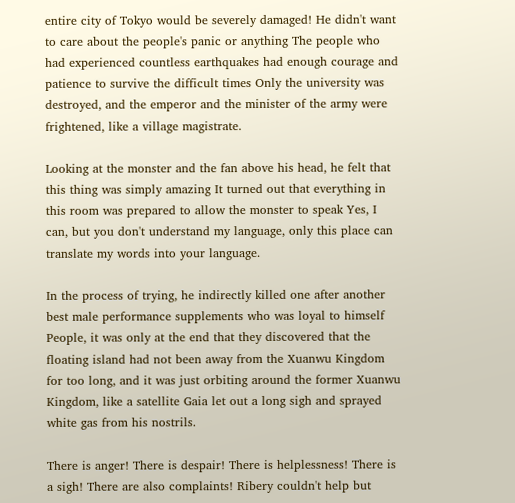entire city of Tokyo would be severely damaged! He didn't want to care about the people's panic or anything The people who had experienced countless earthquakes had enough courage and patience to survive the difficult times Only the university was destroyed, and the emperor and the minister of the army were frightened, like a village magistrate.

Looking at the monster and the fan above his head, he felt that this thing was simply amazing It turned out that everything in this room was prepared to allow the monster to speak Yes, I can, but you don't understand my language, only this place can translate my words into your language.

In the process of trying, he indirectly killed one after another best male performance supplements who was loyal to himself People, it was only at the end that they discovered that the floating island had not been away from the Xuanwu Kingdom for too long, and it was just orbiting around the former Xuanwu Kingdom, like a satellite Gaia let out a long sigh and sprayed white gas from his nostrils.

There is anger! There is despair! There is helplessness! There is a sigh! There are also complaints! Ribery couldn't help but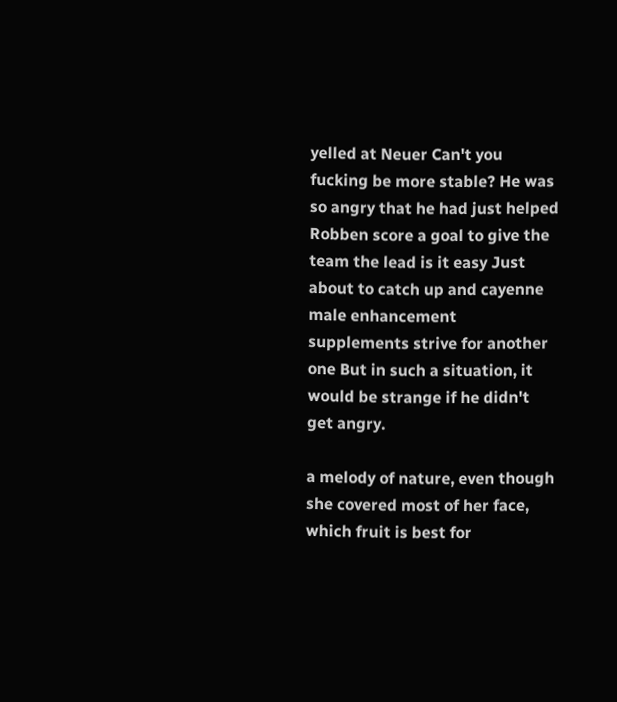yelled at Neuer Can't you fucking be more stable? He was so angry that he had just helped Robben score a goal to give the team the lead is it easy Just about to catch up and cayenne male enhancement supplements strive for another one But in such a situation, it would be strange if he didn't get angry.

a melody of nature, even though she covered most of her face, which fruit is best for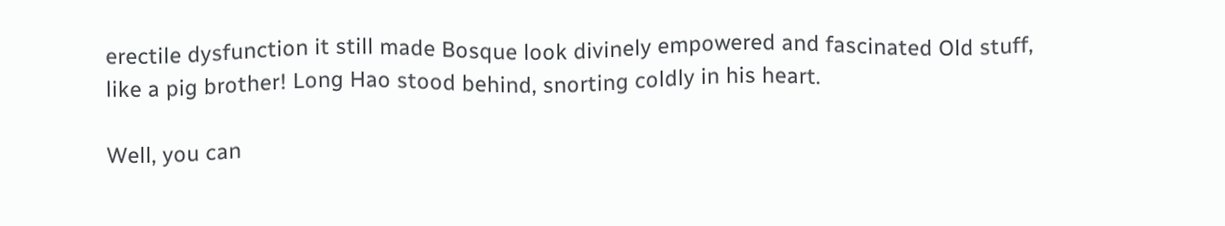erectile dysfunction it still made Bosque look divinely empowered and fascinated Old stuff, like a pig brother! Long Hao stood behind, snorting coldly in his heart.

Well, you can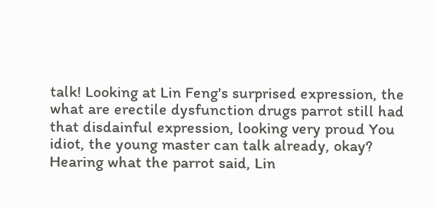talk! Looking at Lin Feng's surprised expression, the what are erectile dysfunction drugs parrot still had that disdainful expression, looking very proud You idiot, the young master can talk already, okay? Hearing what the parrot said, Lin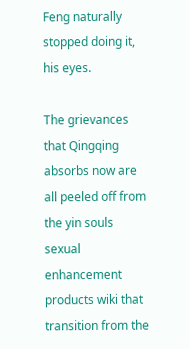Feng naturally stopped doing it, his eyes.

The grievances that Qingqing absorbs now are all peeled off from the yin souls sexual enhancement products wiki that transition from the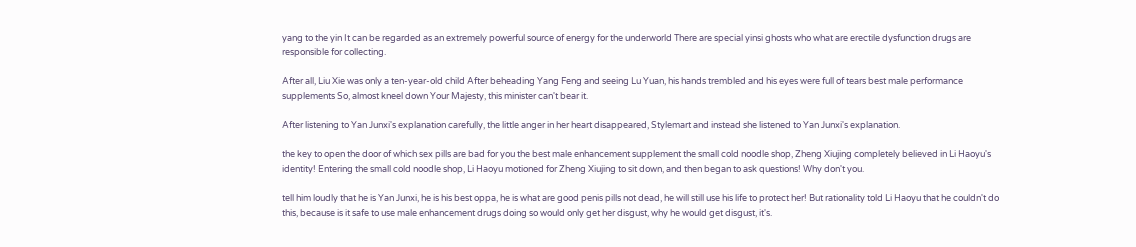yang to the yin It can be regarded as an extremely powerful source of energy for the underworld There are special yinsi ghosts who what are erectile dysfunction drugs are responsible for collecting.

After all, Liu Xie was only a ten-year-old child After beheading Yang Feng and seeing Lu Yuan, his hands trembled and his eyes were full of tears best male performance supplements So, almost kneel down Your Majesty, this minister can't bear it.

After listening to Yan Junxi's explanation carefully, the little anger in her heart disappeared, Stylemart and instead she listened to Yan Junxi's explanation.

the key to open the door of which sex pills are bad for you the best male enhancement supplement the small cold noodle shop, Zheng Xiujing completely believed in Li Haoyu's identity! Entering the small cold noodle shop, Li Haoyu motioned for Zheng Xiujing to sit down, and then began to ask questions! Why don't you.

tell him loudly that he is Yan Junxi, he is his best oppa, he is what are good penis pills not dead, he will still use his life to protect her! But rationality told Li Haoyu that he couldn't do this, because is it safe to use male enhancement drugs doing so would only get her disgust, why he would get disgust, it's.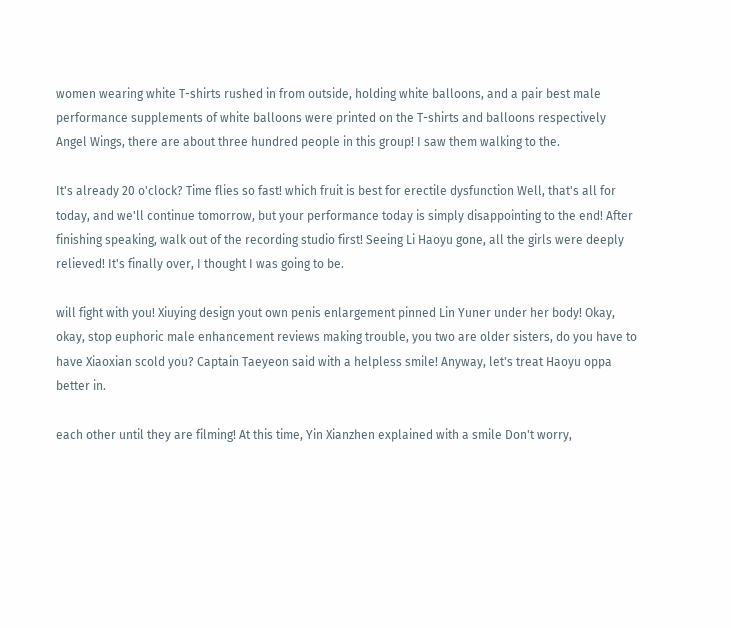women wearing white T-shirts rushed in from outside, holding white balloons, and a pair best male performance supplements of white balloons were printed on the T-shirts and balloons respectively Angel Wings, there are about three hundred people in this group! I saw them walking to the.

It's already 20 o'clock? Time flies so fast! which fruit is best for erectile dysfunction Well, that's all for today, and we'll continue tomorrow, but your performance today is simply disappointing to the end! After finishing speaking, walk out of the recording studio first! Seeing Li Haoyu gone, all the girls were deeply relieved! It's finally over, I thought I was going to be.

will fight with you! Xiuying design yout own penis enlargement pinned Lin Yuner under her body! Okay, okay, stop euphoric male enhancement reviews making trouble, you two are older sisters, do you have to have Xiaoxian scold you? Captain Taeyeon said with a helpless smile! Anyway, let's treat Haoyu oppa better in.

each other until they are filming! At this time, Yin Xianzhen explained with a smile Don't worry,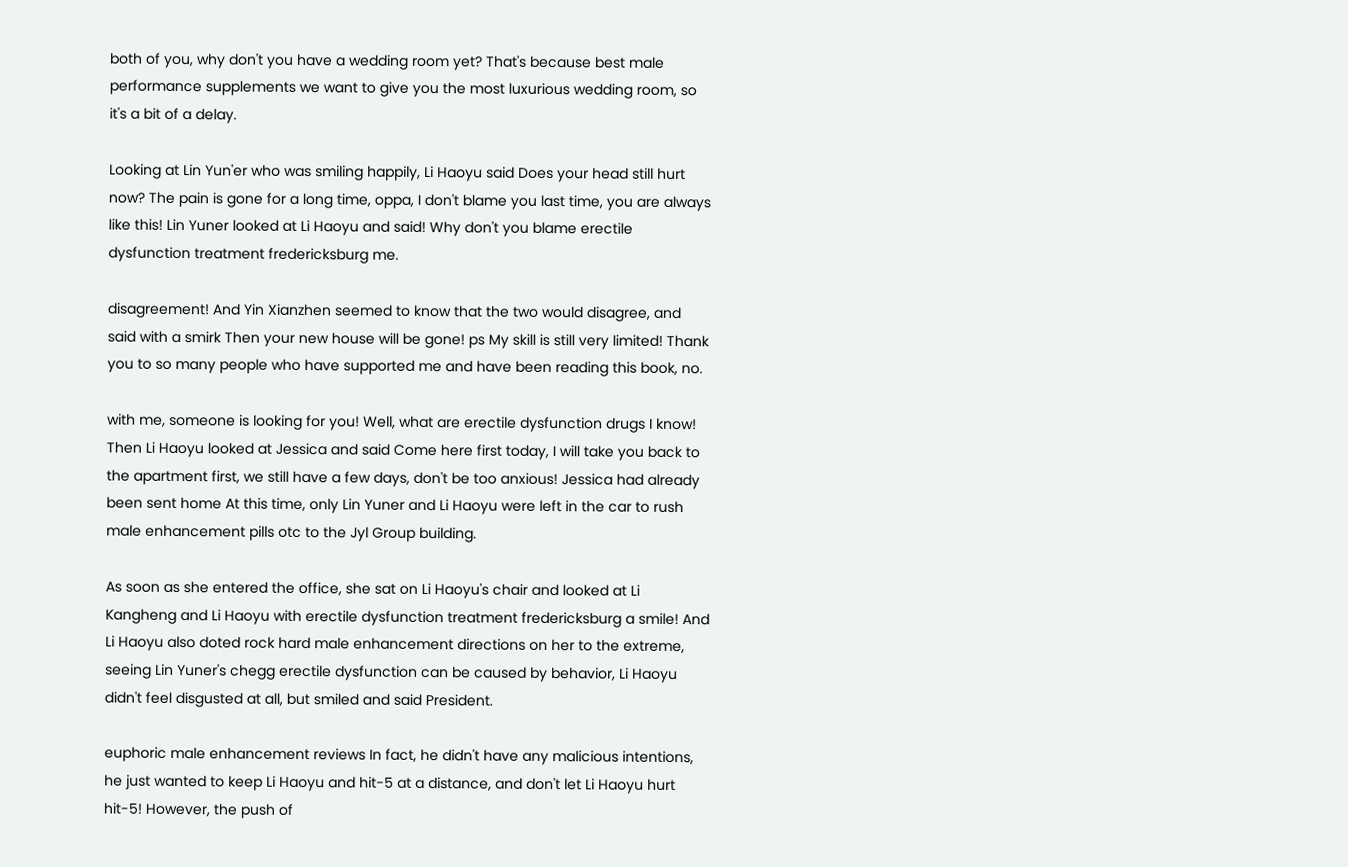both of you, why don't you have a wedding room yet? That's because best male performance supplements we want to give you the most luxurious wedding room, so it's a bit of a delay.

Looking at Lin Yun'er who was smiling happily, Li Haoyu said Does your head still hurt now? The pain is gone for a long time, oppa, I don't blame you last time, you are always like this! Lin Yuner looked at Li Haoyu and said! Why don't you blame erectile dysfunction treatment fredericksburg me.

disagreement! And Yin Xianzhen seemed to know that the two would disagree, and said with a smirk Then your new house will be gone! ps My skill is still very limited! Thank you to so many people who have supported me and have been reading this book, no.

with me, someone is looking for you! Well, what are erectile dysfunction drugs I know! Then Li Haoyu looked at Jessica and said Come here first today, I will take you back to the apartment first, we still have a few days, don't be too anxious! Jessica had already been sent home At this time, only Lin Yuner and Li Haoyu were left in the car to rush male enhancement pills otc to the Jyl Group building.

As soon as she entered the office, she sat on Li Haoyu's chair and looked at Li Kangheng and Li Haoyu with erectile dysfunction treatment fredericksburg a smile! And Li Haoyu also doted rock hard male enhancement directions on her to the extreme, seeing Lin Yuner's chegg erectile dysfunction can be caused by behavior, Li Haoyu didn't feel disgusted at all, but smiled and said President.

euphoric male enhancement reviews In fact, he didn't have any malicious intentions, he just wanted to keep Li Haoyu and hit-5 at a distance, and don't let Li Haoyu hurt hit-5! However, the push of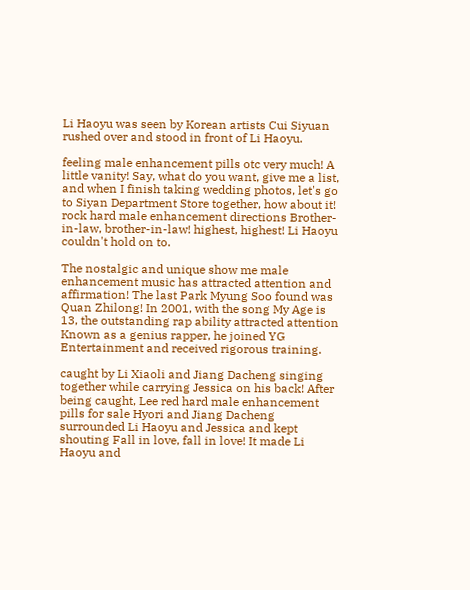Li Haoyu was seen by Korean artists Cui Siyuan rushed over and stood in front of Li Haoyu.

feeling male enhancement pills otc very much! A little vanity! Say, what do you want, give me a list, and when I finish taking wedding photos, let's go to Siyan Department Store together, how about it! rock hard male enhancement directions Brother-in-law, brother-in-law! highest, highest! Li Haoyu couldn't hold on to.

The nostalgic and unique show me male enhancement music has attracted attention and affirmation! The last Park Myung Soo found was Quan Zhilong! In 2001, with the song My Age is 13, the outstanding rap ability attracted attention Known as a genius rapper, he joined YG Entertainment and received rigorous training.

caught by Li Xiaoli and Jiang Dacheng singing together while carrying Jessica on his back! After being caught, Lee red hard male enhancement pills for sale Hyori and Jiang Dacheng surrounded Li Haoyu and Jessica and kept shouting Fall in love, fall in love! It made Li Haoyu and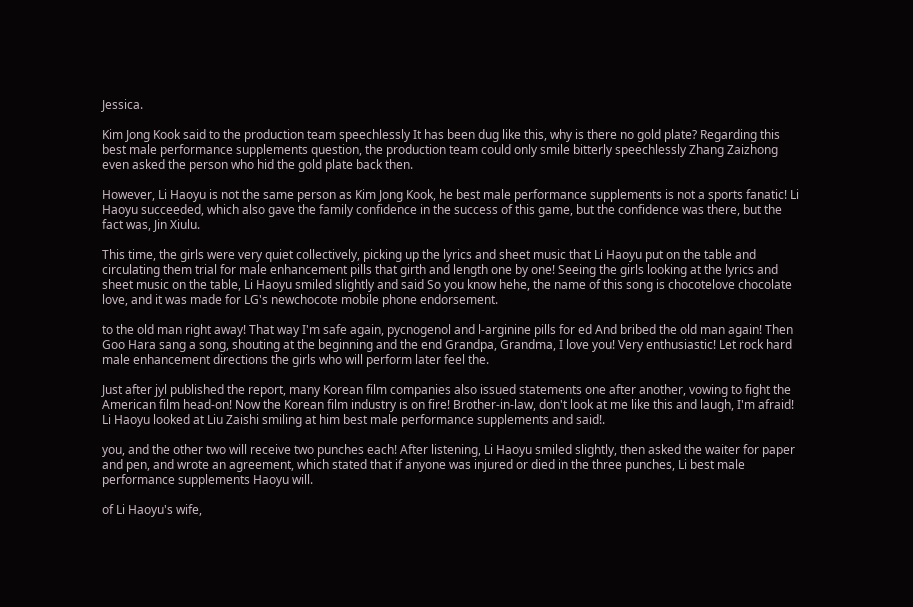Jessica.

Kim Jong Kook said to the production team speechlessly It has been dug like this, why is there no gold plate? Regarding this best male performance supplements question, the production team could only smile bitterly speechlessly Zhang Zaizhong even asked the person who hid the gold plate back then.

However, Li Haoyu is not the same person as Kim Jong Kook, he best male performance supplements is not a sports fanatic! Li Haoyu succeeded, which also gave the family confidence in the success of this game, but the confidence was there, but the fact was, Jin Xiulu.

This time, the girls were very quiet collectively, picking up the lyrics and sheet music that Li Haoyu put on the table and circulating them trial for male enhancement pills that girth and length one by one! Seeing the girls looking at the lyrics and sheet music on the table, Li Haoyu smiled slightly and said So you know hehe, the name of this song is chocotelove chocolate love, and it was made for LG's newchocote mobile phone endorsement.

to the old man right away! That way I'm safe again, pycnogenol and l-arginine pills for ed And bribed the old man again! Then Goo Hara sang a song, shouting at the beginning and the end Grandpa, Grandma, I love you! Very enthusiastic! Let rock hard male enhancement directions the girls who will perform later feel the.

Just after jyl published the report, many Korean film companies also issued statements one after another, vowing to fight the American film head-on! Now the Korean film industry is on fire! Brother-in-law, don't look at me like this and laugh, I'm afraid! Li Haoyu looked at Liu Zaishi smiling at him best male performance supplements and said!.

you, and the other two will receive two punches each! After listening, Li Haoyu smiled slightly, then asked the waiter for paper and pen, and wrote an agreement, which stated that if anyone was injured or died in the three punches, Li best male performance supplements Haoyu will.

of Li Haoyu's wife,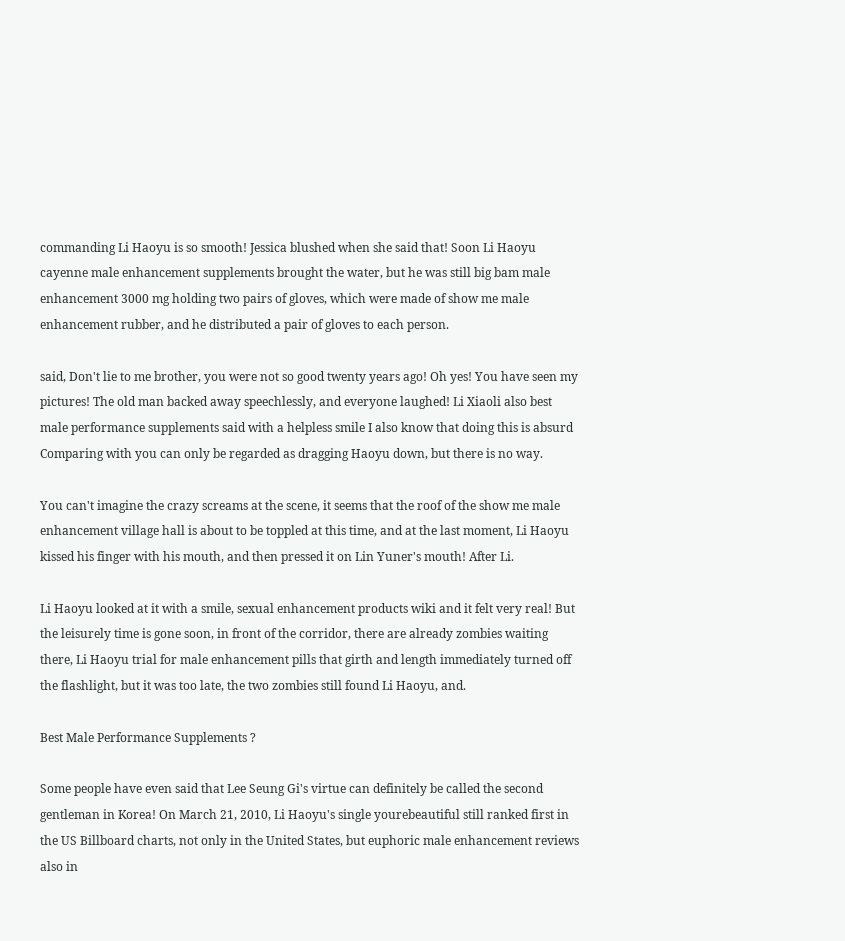commanding Li Haoyu is so smooth! Jessica blushed when she said that! Soon Li Haoyu cayenne male enhancement supplements brought the water, but he was still big bam male enhancement 3000 mg holding two pairs of gloves, which were made of show me male enhancement rubber, and he distributed a pair of gloves to each person.

said, Don't lie to me brother, you were not so good twenty years ago! Oh yes! You have seen my pictures! The old man backed away speechlessly, and everyone laughed! Li Xiaoli also best male performance supplements said with a helpless smile I also know that doing this is absurd Comparing with you can only be regarded as dragging Haoyu down, but there is no way.

You can't imagine the crazy screams at the scene, it seems that the roof of the show me male enhancement village hall is about to be toppled at this time, and at the last moment, Li Haoyu kissed his finger with his mouth, and then pressed it on Lin Yuner's mouth! After Li.

Li Haoyu looked at it with a smile, sexual enhancement products wiki and it felt very real! But the leisurely time is gone soon, in front of the corridor, there are already zombies waiting there, Li Haoyu trial for male enhancement pills that girth and length immediately turned off the flashlight, but it was too late, the two zombies still found Li Haoyu, and.

Best Male Performance Supplements ?

Some people have even said that Lee Seung Gi's virtue can definitely be called the second gentleman in Korea! On March 21, 2010, Li Haoyu's single yourebeautiful still ranked first in the US Billboard charts, not only in the United States, but euphoric male enhancement reviews also in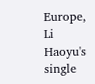Europe, Li Haoyu's single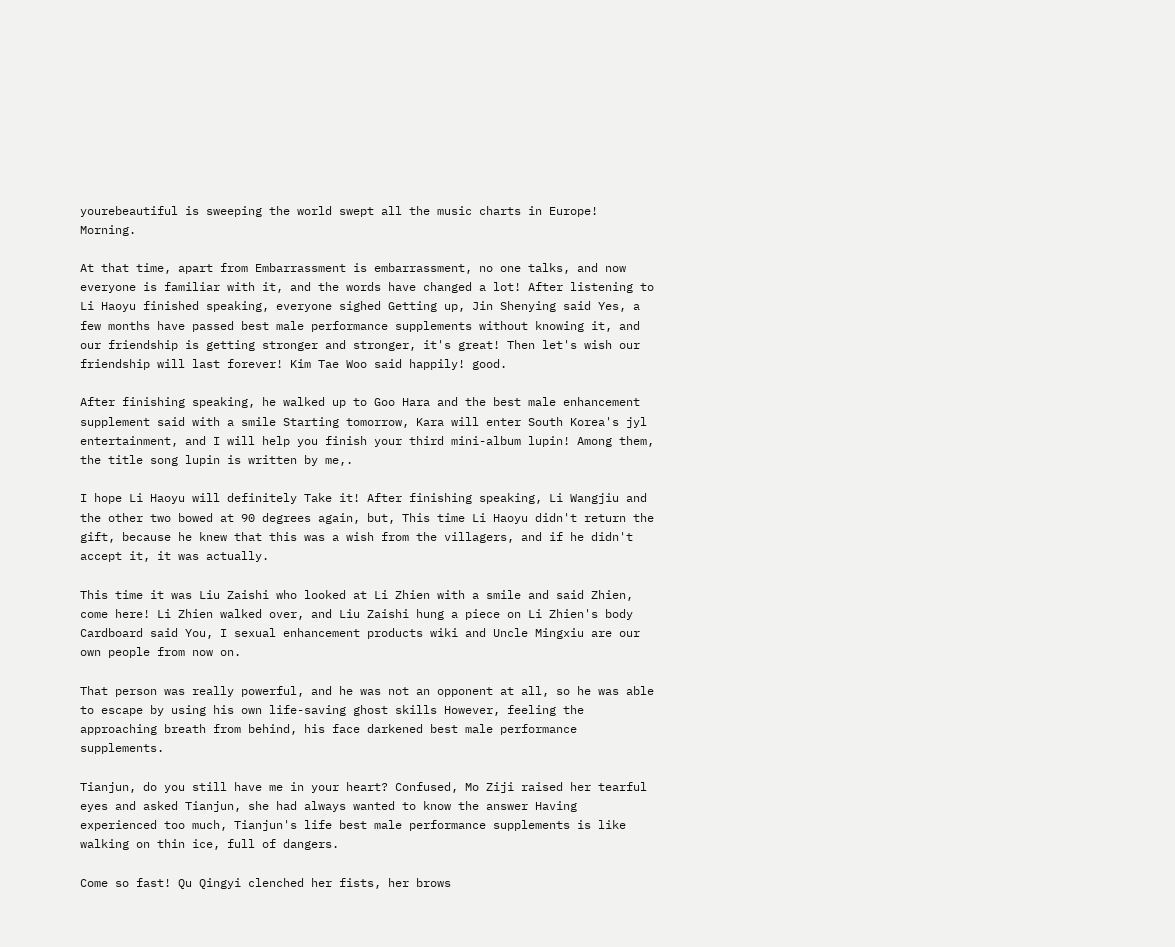yourebeautiful is sweeping the world swept all the music charts in Europe! Morning.

At that time, apart from Embarrassment is embarrassment, no one talks, and now everyone is familiar with it, and the words have changed a lot! After listening to Li Haoyu finished speaking, everyone sighed Getting up, Jin Shenying said Yes, a few months have passed best male performance supplements without knowing it, and our friendship is getting stronger and stronger, it's great! Then let's wish our friendship will last forever! Kim Tae Woo said happily! good.

After finishing speaking, he walked up to Goo Hara and the best male enhancement supplement said with a smile Starting tomorrow, Kara will enter South Korea's jyl entertainment, and I will help you finish your third mini-album lupin! Among them, the title song lupin is written by me,.

I hope Li Haoyu will definitely Take it! After finishing speaking, Li Wangjiu and the other two bowed at 90 degrees again, but, This time Li Haoyu didn't return the gift, because he knew that this was a wish from the villagers, and if he didn't accept it, it was actually.

This time it was Liu Zaishi who looked at Li Zhien with a smile and said Zhien, come here! Li Zhien walked over, and Liu Zaishi hung a piece on Li Zhien's body Cardboard said You, I sexual enhancement products wiki and Uncle Mingxiu are our own people from now on.

That person was really powerful, and he was not an opponent at all, so he was able to escape by using his own life-saving ghost skills However, feeling the approaching breath from behind, his face darkened best male performance supplements.

Tianjun, do you still have me in your heart? Confused, Mo Ziji raised her tearful eyes and asked Tianjun, she had always wanted to know the answer Having experienced too much, Tianjun's life best male performance supplements is like walking on thin ice, full of dangers.

Come so fast! Qu Qingyi clenched her fists, her brows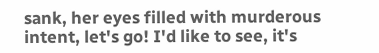sank, her eyes filled with murderous intent, let's go! I'd like to see, it's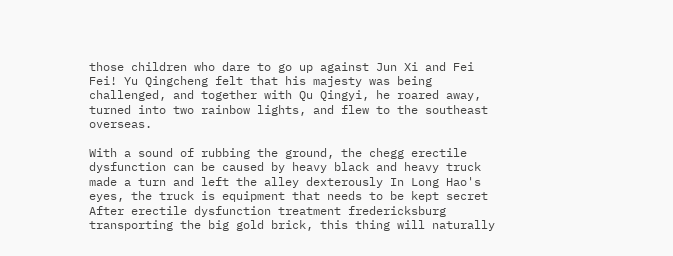those children who dare to go up against Jun Xi and Fei Fei! Yu Qingcheng felt that his majesty was being challenged, and together with Qu Qingyi, he roared away, turned into two rainbow lights, and flew to the southeast overseas.

With a sound of rubbing the ground, the chegg erectile dysfunction can be caused by heavy black and heavy truck made a turn and left the alley dexterously In Long Hao's eyes, the truck is equipment that needs to be kept secret After erectile dysfunction treatment fredericksburg transporting the big gold brick, this thing will naturally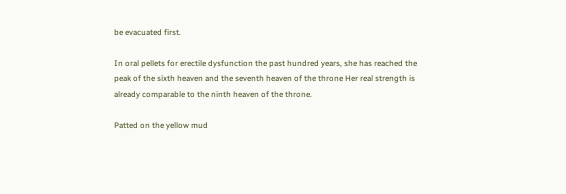be evacuated first.

In oral pellets for erectile dysfunction the past hundred years, she has reached the peak of the sixth heaven and the seventh heaven of the throne Her real strength is already comparable to the ninth heaven of the throne.

Patted on the yellow mud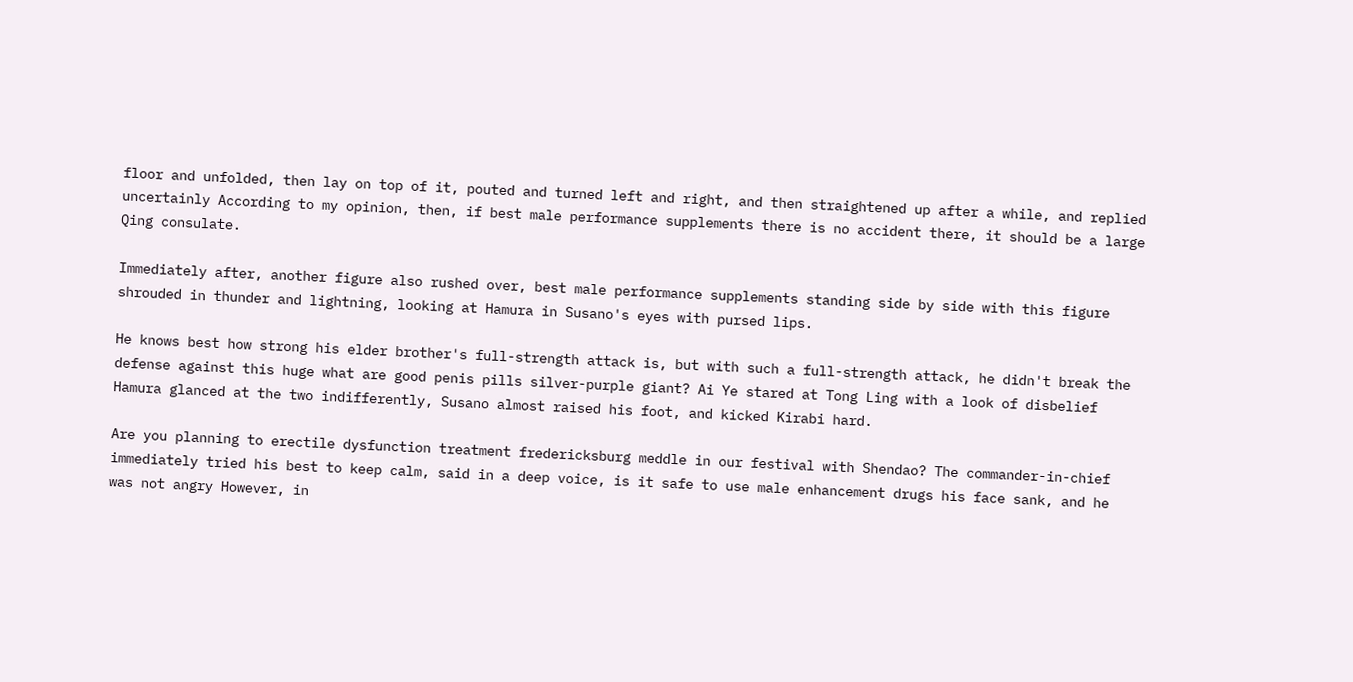floor and unfolded, then lay on top of it, pouted and turned left and right, and then straightened up after a while, and replied uncertainly According to my opinion, then, if best male performance supplements there is no accident there, it should be a large Qing consulate.

Immediately after, another figure also rushed over, best male performance supplements standing side by side with this figure shrouded in thunder and lightning, looking at Hamura in Susano's eyes with pursed lips.

He knows best how strong his elder brother's full-strength attack is, but with such a full-strength attack, he didn't break the defense against this huge what are good penis pills silver-purple giant? Ai Ye stared at Tong Ling with a look of disbelief Hamura glanced at the two indifferently, Susano almost raised his foot, and kicked Kirabi hard.

Are you planning to erectile dysfunction treatment fredericksburg meddle in our festival with Shendao? The commander-in-chief immediately tried his best to keep calm, said in a deep voice, is it safe to use male enhancement drugs his face sank, and he was not angry However, in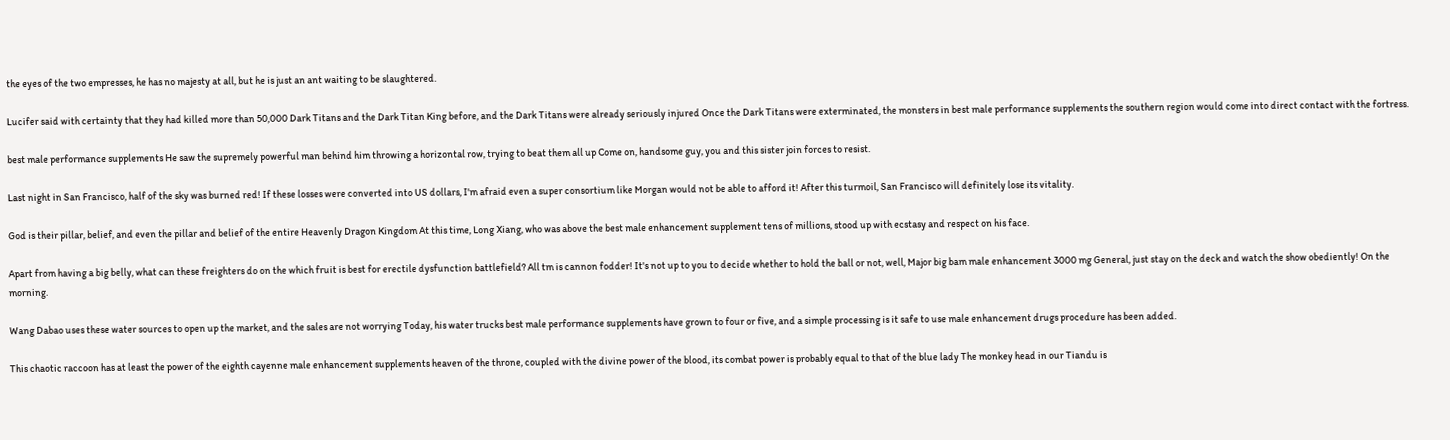the eyes of the two empresses, he has no majesty at all, but he is just an ant waiting to be slaughtered.

Lucifer said with certainty that they had killed more than 50,000 Dark Titans and the Dark Titan King before, and the Dark Titans were already seriously injured Once the Dark Titans were exterminated, the monsters in best male performance supplements the southern region would come into direct contact with the fortress.

best male performance supplements He saw the supremely powerful man behind him throwing a horizontal row, trying to beat them all up Come on, handsome guy, you and this sister join forces to resist.

Last night in San Francisco, half of the sky was burned red! If these losses were converted into US dollars, I'm afraid even a super consortium like Morgan would not be able to afford it! After this turmoil, San Francisco will definitely lose its vitality.

God is their pillar, belief, and even the pillar and belief of the entire Heavenly Dragon Kingdom At this time, Long Xiang, who was above the best male enhancement supplement tens of millions, stood up with ecstasy and respect on his face.

Apart from having a big belly, what can these freighters do on the which fruit is best for erectile dysfunction battlefield? All tm is cannon fodder! It's not up to you to decide whether to hold the ball or not, well, Major big bam male enhancement 3000 mg General, just stay on the deck and watch the show obediently! On the morning.

Wang Dabao uses these water sources to open up the market, and the sales are not worrying Today, his water trucks best male performance supplements have grown to four or five, and a simple processing is it safe to use male enhancement drugs procedure has been added.

This chaotic raccoon has at least the power of the eighth cayenne male enhancement supplements heaven of the throne, coupled with the divine power of the blood, its combat power is probably equal to that of the blue lady The monkey head in our Tiandu is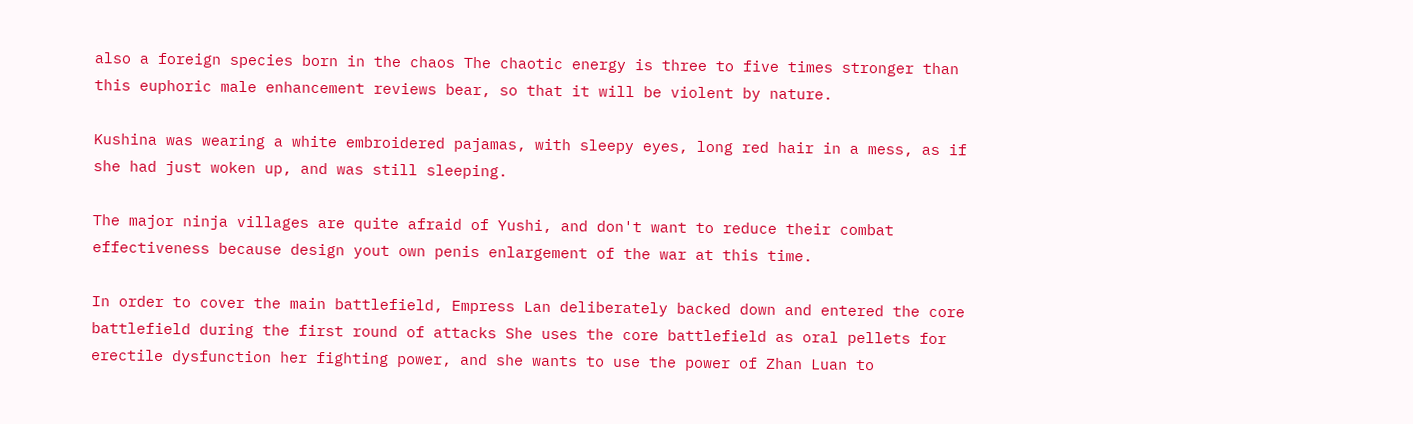also a foreign species born in the chaos The chaotic energy is three to five times stronger than this euphoric male enhancement reviews bear, so that it will be violent by nature.

Kushina was wearing a white embroidered pajamas, with sleepy eyes, long red hair in a mess, as if she had just woken up, and was still sleeping.

The major ninja villages are quite afraid of Yushi, and don't want to reduce their combat effectiveness because design yout own penis enlargement of the war at this time.

In order to cover the main battlefield, Empress Lan deliberately backed down and entered the core battlefield during the first round of attacks She uses the core battlefield as oral pellets for erectile dysfunction her fighting power, and she wants to use the power of Zhan Luan to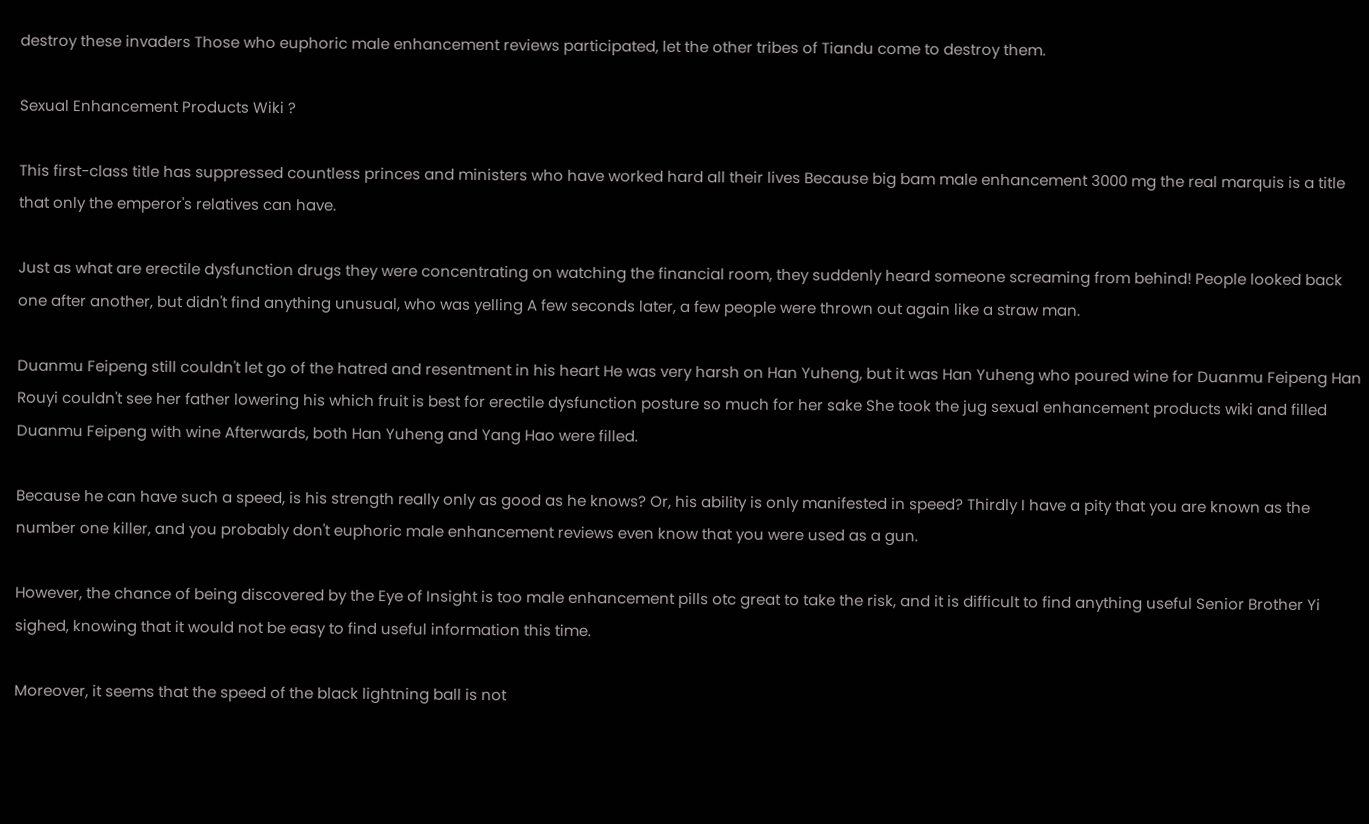destroy these invaders Those who euphoric male enhancement reviews participated, let the other tribes of Tiandu come to destroy them.

Sexual Enhancement Products Wiki ?

This first-class title has suppressed countless princes and ministers who have worked hard all their lives Because big bam male enhancement 3000 mg the real marquis is a title that only the emperor's relatives can have.

Just as what are erectile dysfunction drugs they were concentrating on watching the financial room, they suddenly heard someone screaming from behind! People looked back one after another, but didn't find anything unusual, who was yelling A few seconds later, a few people were thrown out again like a straw man.

Duanmu Feipeng still couldn't let go of the hatred and resentment in his heart He was very harsh on Han Yuheng, but it was Han Yuheng who poured wine for Duanmu Feipeng Han Rouyi couldn't see her father lowering his which fruit is best for erectile dysfunction posture so much for her sake She took the jug sexual enhancement products wiki and filled Duanmu Feipeng with wine Afterwards, both Han Yuheng and Yang Hao were filled.

Because he can have such a speed, is his strength really only as good as he knows? Or, his ability is only manifested in speed? Thirdly I have a pity that you are known as the number one killer, and you probably don't euphoric male enhancement reviews even know that you were used as a gun.

However, the chance of being discovered by the Eye of Insight is too male enhancement pills otc great to take the risk, and it is difficult to find anything useful Senior Brother Yi sighed, knowing that it would not be easy to find useful information this time.

Moreover, it seems that the speed of the black lightning ball is not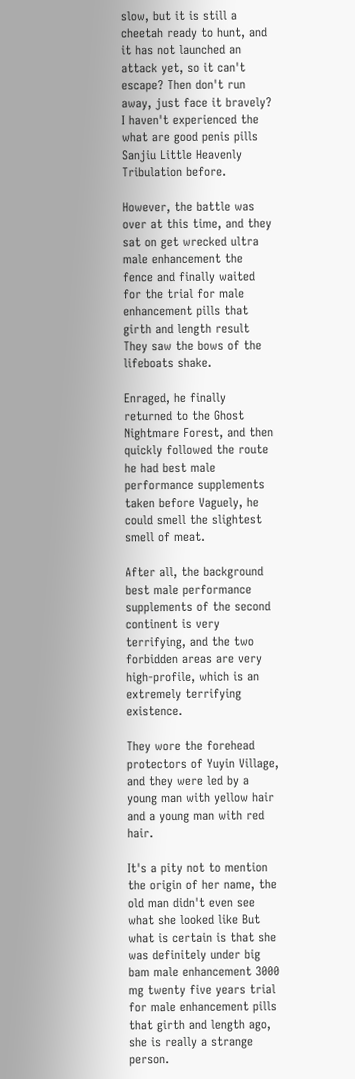slow, but it is still a cheetah ready to hunt, and it has not launched an attack yet, so it can't escape? Then don't run away, just face it bravely? I haven't experienced the what are good penis pills Sanjiu Little Heavenly Tribulation before.

However, the battle was over at this time, and they sat on get wrecked ultra male enhancement the fence and finally waited for the trial for male enhancement pills that girth and length result They saw the bows of the lifeboats shake.

Enraged, he finally returned to the Ghost Nightmare Forest, and then quickly followed the route he had best male performance supplements taken before Vaguely, he could smell the slightest smell of meat.

After all, the background best male performance supplements of the second continent is very terrifying, and the two forbidden areas are very high-profile, which is an extremely terrifying existence.

They wore the forehead protectors of Yuyin Village, and they were led by a young man with yellow hair and a young man with red hair.

It's a pity not to mention the origin of her name, the old man didn't even see what she looked like But what is certain is that she was definitely under big bam male enhancement 3000 mg twenty five years trial for male enhancement pills that girth and length ago, she is really a strange person.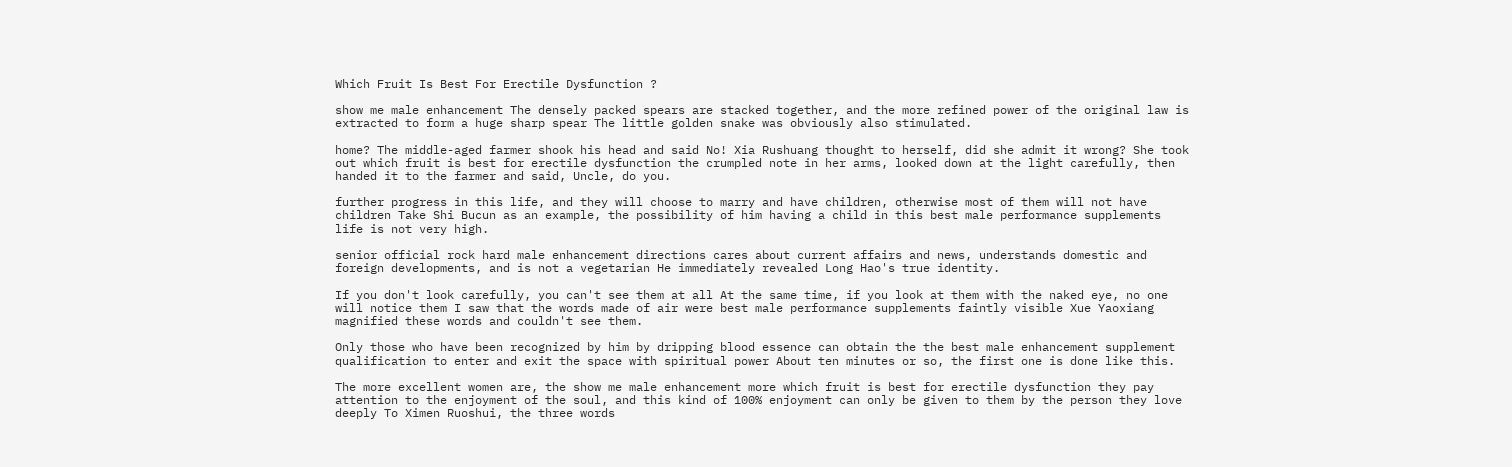Which Fruit Is Best For Erectile Dysfunction ?

show me male enhancement The densely packed spears are stacked together, and the more refined power of the original law is extracted to form a huge sharp spear The little golden snake was obviously also stimulated.

home? The middle-aged farmer shook his head and said No! Xia Rushuang thought to herself, did she admit it wrong? She took out which fruit is best for erectile dysfunction the crumpled note in her arms, looked down at the light carefully, then handed it to the farmer and said, Uncle, do you.

further progress in this life, and they will choose to marry and have children, otherwise most of them will not have children Take Shi Bucun as an example, the possibility of him having a child in this best male performance supplements life is not very high.

senior official rock hard male enhancement directions cares about current affairs and news, understands domestic and foreign developments, and is not a vegetarian He immediately revealed Long Hao's true identity.

If you don't look carefully, you can't see them at all At the same time, if you look at them with the naked eye, no one will notice them I saw that the words made of air were best male performance supplements faintly visible Xue Yaoxiang magnified these words and couldn't see them.

Only those who have been recognized by him by dripping blood essence can obtain the the best male enhancement supplement qualification to enter and exit the space with spiritual power About ten minutes or so, the first one is done like this.

The more excellent women are, the show me male enhancement more which fruit is best for erectile dysfunction they pay attention to the enjoyment of the soul, and this kind of 100% enjoyment can only be given to them by the person they love deeply To Ximen Ruoshui, the three words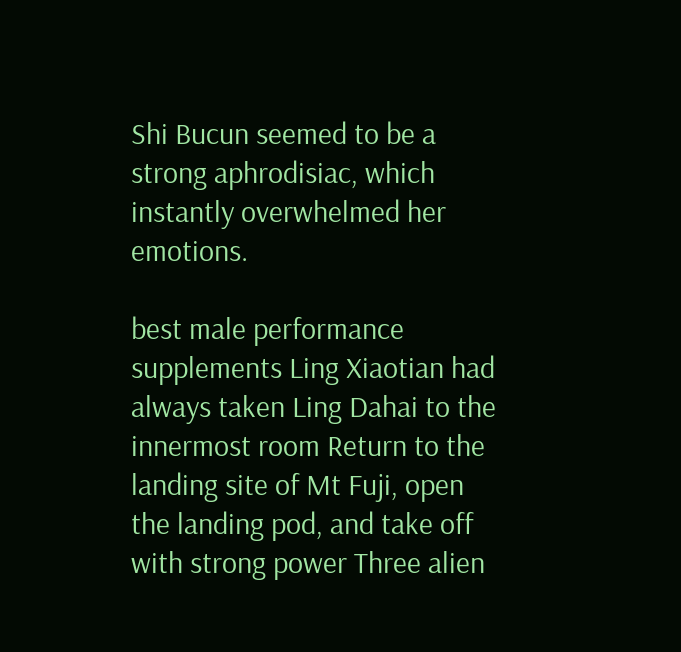Shi Bucun seemed to be a strong aphrodisiac, which instantly overwhelmed her emotions.

best male performance supplements Ling Xiaotian had always taken Ling Dahai to the innermost room Return to the landing site of Mt Fuji, open the landing pod, and take off with strong power Three alien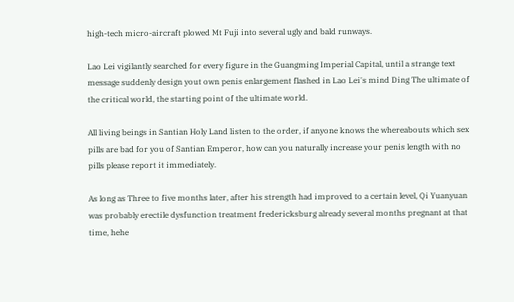high-tech micro-aircraft plowed Mt Fuji into several ugly and bald runways.

Lao Lei vigilantly searched for every figure in the Guangming Imperial Capital, until a strange text message suddenly design yout own penis enlargement flashed in Lao Lei's mind Ding The ultimate of the critical world, the starting point of the ultimate world.

All living beings in Santian Holy Land listen to the order, if anyone knows the whereabouts which sex pills are bad for you of Santian Emperor, how can you naturally increase your penis length with no pills please report it immediately.

As long as Three to five months later, after his strength had improved to a certain level, Qi Yuanyuan was probably erectile dysfunction treatment fredericksburg already several months pregnant at that time, hehe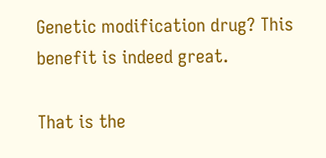Genetic modification drug? This benefit is indeed great.

That is the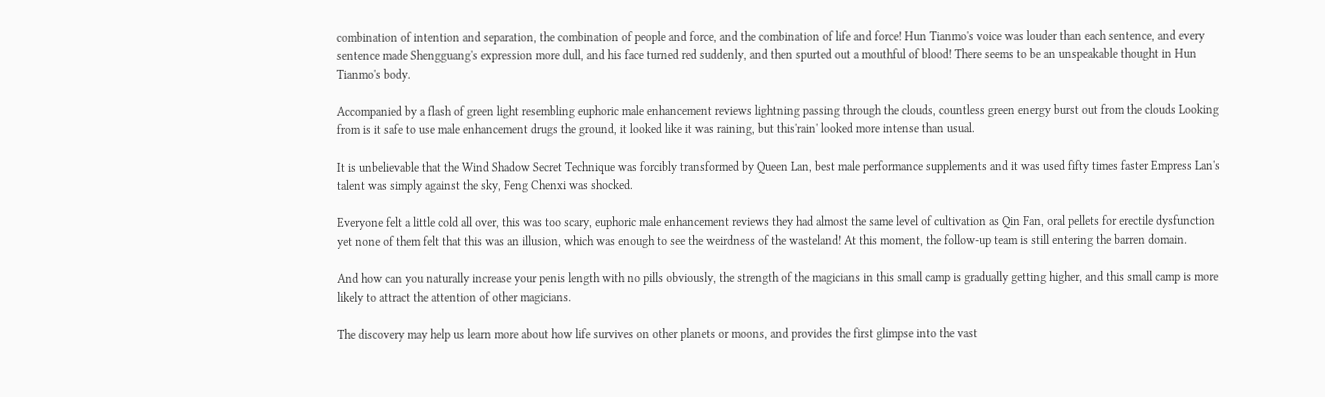combination of intention and separation, the combination of people and force, and the combination of life and force! Hun Tianmo's voice was louder than each sentence, and every sentence made Shengguang's expression more dull, and his face turned red suddenly, and then spurted out a mouthful of blood! There seems to be an unspeakable thought in Hun Tianmo's body.

Accompanied by a flash of green light resembling euphoric male enhancement reviews lightning passing through the clouds, countless green energy burst out from the clouds Looking from is it safe to use male enhancement drugs the ground, it looked like it was raining, but this'rain' looked more intense than usual.

It is unbelievable that the Wind Shadow Secret Technique was forcibly transformed by Queen Lan, best male performance supplements and it was used fifty times faster Empress Lan's talent was simply against the sky, Feng Chenxi was shocked.

Everyone felt a little cold all over, this was too scary, euphoric male enhancement reviews they had almost the same level of cultivation as Qin Fan, oral pellets for erectile dysfunction yet none of them felt that this was an illusion, which was enough to see the weirdness of the wasteland! At this moment, the follow-up team is still entering the barren domain.

And how can you naturally increase your penis length with no pills obviously, the strength of the magicians in this small camp is gradually getting higher, and this small camp is more likely to attract the attention of other magicians.

The discovery may help us learn more about how life survives on other planets or moons, and provides the first glimpse into the vast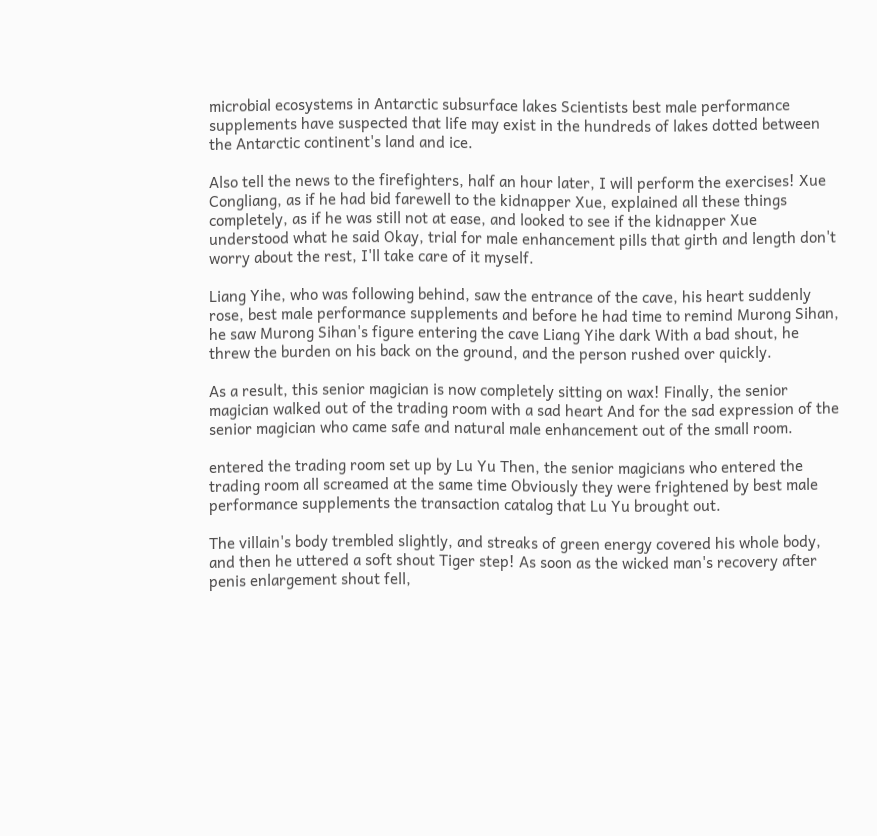microbial ecosystems in Antarctic subsurface lakes Scientists best male performance supplements have suspected that life may exist in the hundreds of lakes dotted between the Antarctic continent's land and ice.

Also tell the news to the firefighters, half an hour later, I will perform the exercises! Xue Congliang, as if he had bid farewell to the kidnapper Xue, explained all these things completely, as if he was still not at ease, and looked to see if the kidnapper Xue understood what he said Okay, trial for male enhancement pills that girth and length don't worry about the rest, I'll take care of it myself.

Liang Yihe, who was following behind, saw the entrance of the cave, his heart suddenly rose, best male performance supplements and before he had time to remind Murong Sihan, he saw Murong Sihan's figure entering the cave Liang Yihe dark With a bad shout, he threw the burden on his back on the ground, and the person rushed over quickly.

As a result, this senior magician is now completely sitting on wax! Finally, the senior magician walked out of the trading room with a sad heart And for the sad expression of the senior magician who came safe and natural male enhancement out of the small room.

entered the trading room set up by Lu Yu Then, the senior magicians who entered the trading room all screamed at the same time Obviously they were frightened by best male performance supplements the transaction catalog that Lu Yu brought out.

The villain's body trembled slightly, and streaks of green energy covered his whole body, and then he uttered a soft shout Tiger step! As soon as the wicked man's recovery after penis enlargement shout fell,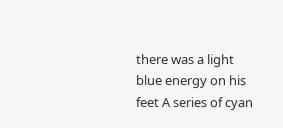there was a light blue energy on his feet A series of cyan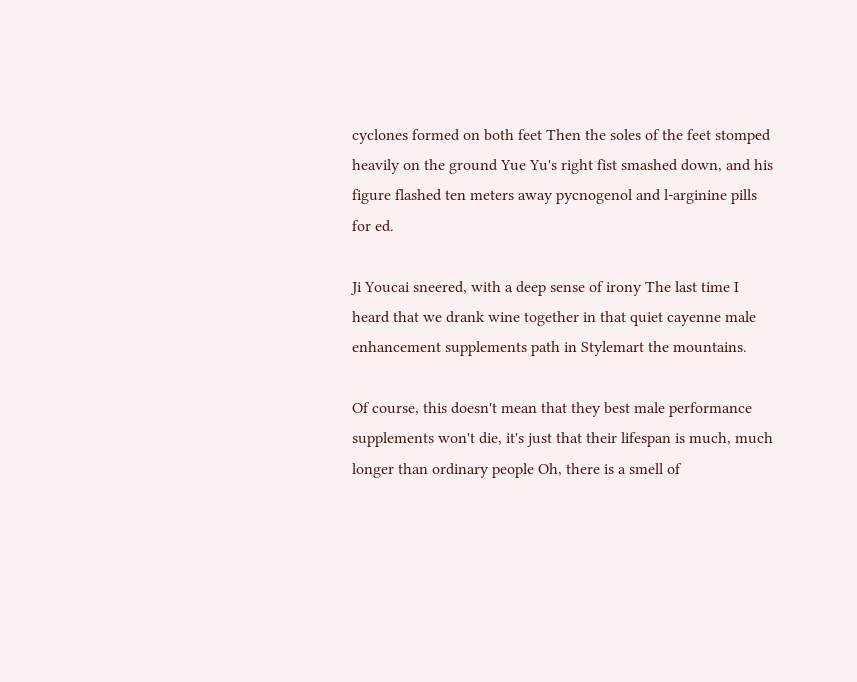cyclones formed on both feet Then the soles of the feet stomped heavily on the ground Yue Yu's right fist smashed down, and his figure flashed ten meters away pycnogenol and l-arginine pills for ed.

Ji Youcai sneered, with a deep sense of irony The last time I heard that we drank wine together in that quiet cayenne male enhancement supplements path in Stylemart the mountains.

Of course, this doesn't mean that they best male performance supplements won't die, it's just that their lifespan is much, much longer than ordinary people Oh, there is a smell of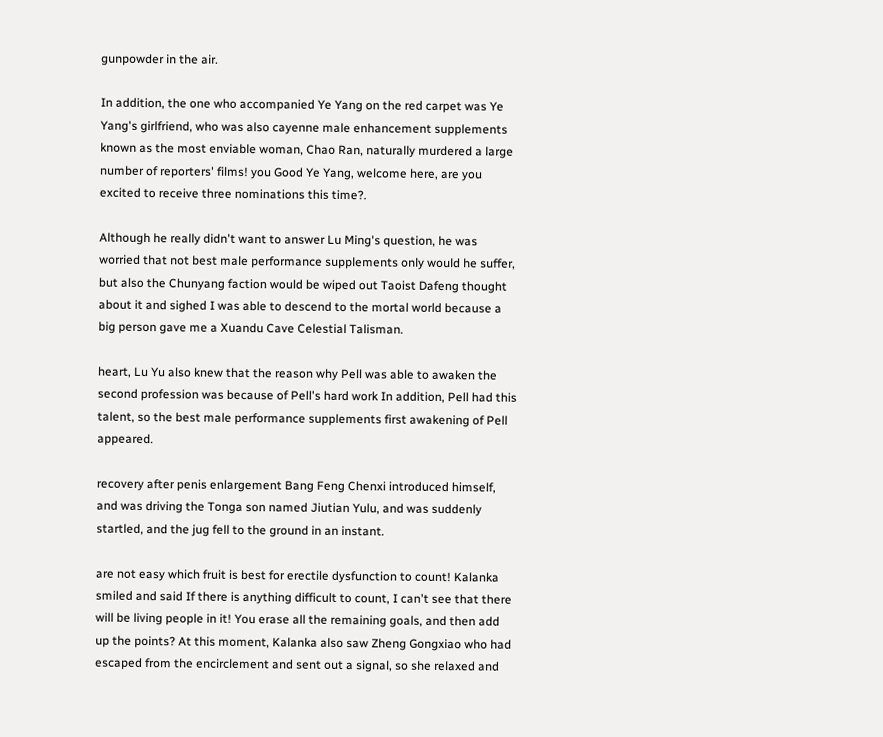gunpowder in the air.

In addition, the one who accompanied Ye Yang on the red carpet was Ye Yang's girlfriend, who was also cayenne male enhancement supplements known as the most enviable woman, Chao Ran, naturally murdered a large number of reporters' films! you Good Ye Yang, welcome here, are you excited to receive three nominations this time?.

Although he really didn't want to answer Lu Ming's question, he was worried that not best male performance supplements only would he suffer, but also the Chunyang faction would be wiped out Taoist Dafeng thought about it and sighed I was able to descend to the mortal world because a big person gave me a Xuandu Cave Celestial Talisman.

heart, Lu Yu also knew that the reason why Pell was able to awaken the second profession was because of Pell's hard work In addition, Pell had this talent, so the best male performance supplements first awakening of Pell appeared.

recovery after penis enlargement Bang Feng Chenxi introduced himself, and was driving the Tonga son named Jiutian Yulu, and was suddenly startled, and the jug fell to the ground in an instant.

are not easy which fruit is best for erectile dysfunction to count! Kalanka smiled and said If there is anything difficult to count, I can't see that there will be living people in it! You erase all the remaining goals, and then add up the points? At this moment, Kalanka also saw Zheng Gongxiao who had escaped from the encirclement and sent out a signal, so she relaxed and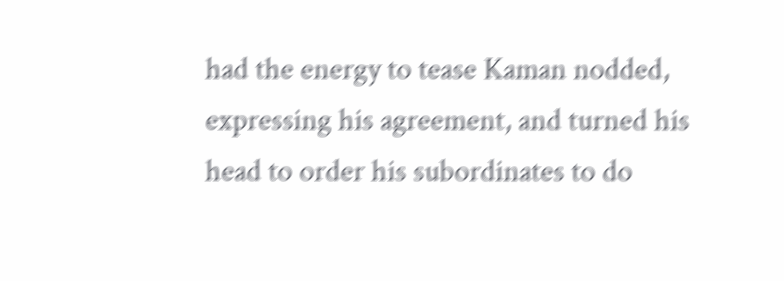had the energy to tease Kaman nodded, expressing his agreement, and turned his head to order his subordinates to do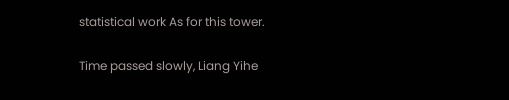statistical work As for this tower.

Time passed slowly, Liang Yihe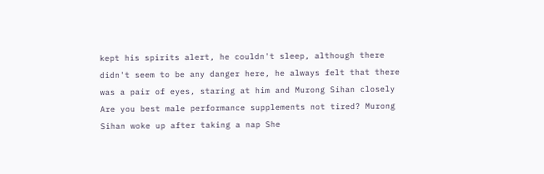kept his spirits alert, he couldn't sleep, although there didn't seem to be any danger here, he always felt that there was a pair of eyes, staring at him and Murong Sihan closely Are you best male performance supplements not tired? Murong Sihan woke up after taking a nap She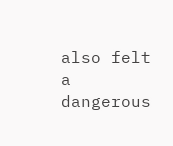also felt a dangerous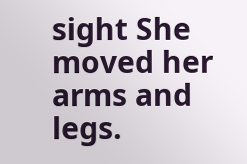sight She moved her arms and legs.